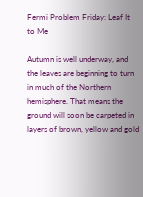Fermi Problem Friday: Leaf It to Me

Autumn is well underway, and the leaves are beginning to turn in much of the Northern hemisphere. That means the ground will soon be carpeted in layers of brown, yellow and gold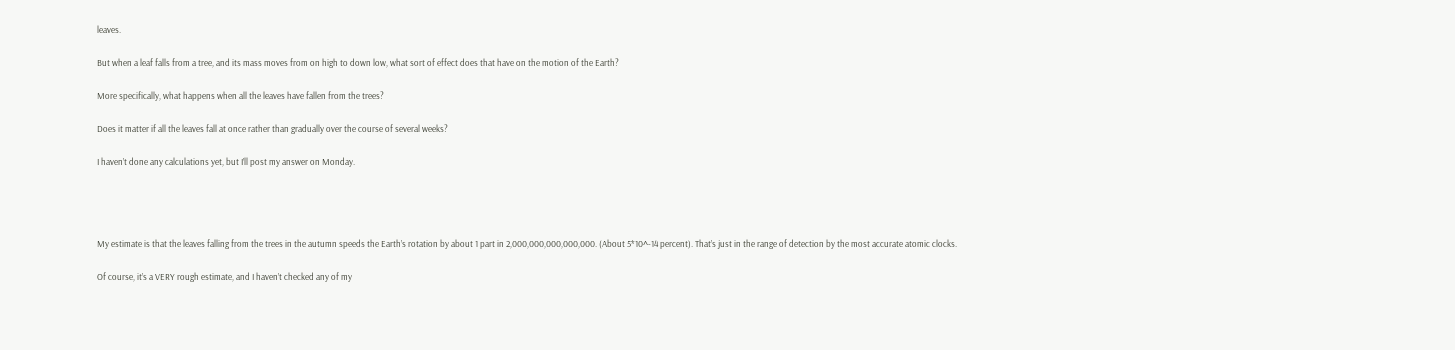leaves.

But when a leaf falls from a tree, and its mass moves from on high to down low, what sort of effect does that have on the motion of the Earth?

More specifically, what happens when all the leaves have fallen from the trees?

Does it matter if all the leaves fall at once rather than gradually over the course of several weeks?

I haven’t done any calculations yet, but I’ll post my answer on Monday.




My estimate is that the leaves falling from the trees in the autumn speeds the Earth’s rotation by about 1 part in 2,000,000,000,000,000. (About 5*10^-14 percent). That’s just in the range of detection by the most accurate atomic clocks.

Of course, it’s a VERY rough estimate, and I haven’t checked any of my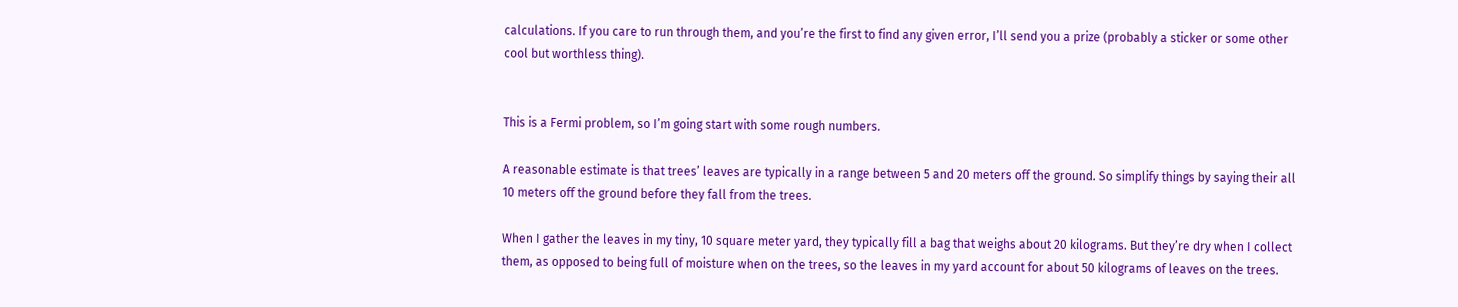calculations. If you care to run through them, and you’re the first to find any given error, I’ll send you a prize (probably a sticker or some other cool but worthless thing).


This is a Fermi problem, so I’m going start with some rough numbers.

A reasonable estimate is that trees’ leaves are typically in a range between 5 and 20 meters off the ground. So simplify things by saying their all 10 meters off the ground before they fall from the trees.

When I gather the leaves in my tiny, 10 square meter yard, they typically fill a bag that weighs about 20 kilograms. But they’re dry when I collect them, as opposed to being full of moisture when on the trees, so the leaves in my yard account for about 50 kilograms of leaves on the trees.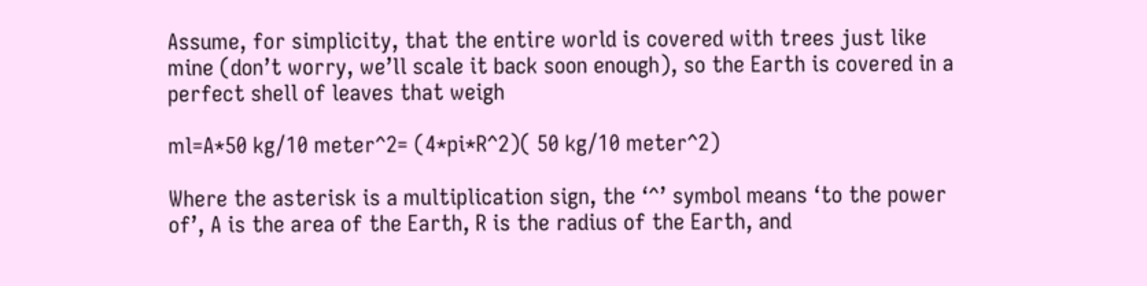Assume, for simplicity, that the entire world is covered with trees just like mine (don’t worry, we’ll scale it back soon enough), so the Earth is covered in a perfect shell of leaves that weigh

ml=A*50 kg/10 meter^2= (4*pi*R^2)( 50 kg/10 meter^2)

Where the asterisk is a multiplication sign, the ‘^’ symbol means ‘to the power of’, A is the area of the Earth, R is the radius of the Earth, and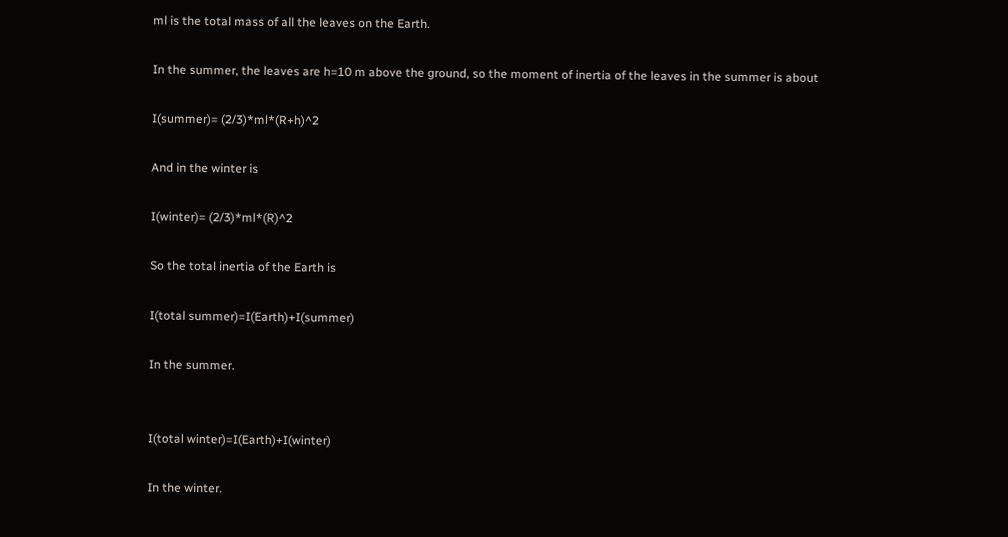ml is the total mass of all the leaves on the Earth.

In the summer, the leaves are h=10 m above the ground, so the moment of inertia of the leaves in the summer is about

I(summer)= (2/3)*ml*(R+h)^2

And in the winter is

I(winter)= (2/3)*ml*(R)^2

So the total inertia of the Earth is

I(total summer)=I(Earth)+I(summer)

In the summer.


I(total winter)=I(Earth)+I(winter)

In the winter.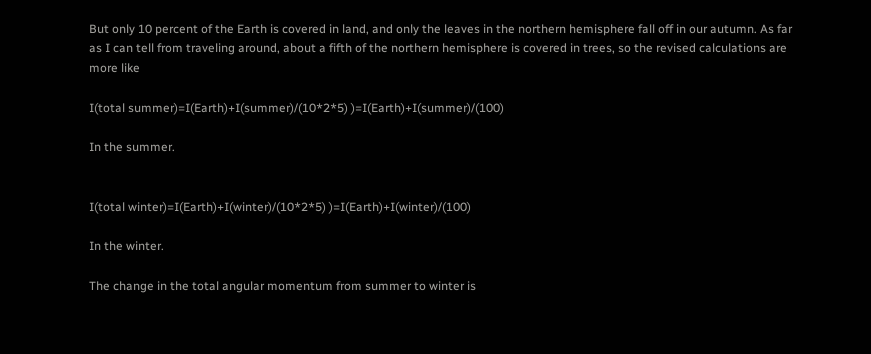But only 10 percent of the Earth is covered in land, and only the leaves in the northern hemisphere fall off in our autumn. As far as I can tell from traveling around, about a fifth of the northern hemisphere is covered in trees, so the revised calculations are more like

I(total summer)=I(Earth)+I(summer)/(10*2*5) )=I(Earth)+I(summer)/(100)

In the summer.


I(total winter)=I(Earth)+I(winter)/(10*2*5) )=I(Earth)+I(winter)/(100)

In the winter.

The change in the total angular momentum from summer to winter is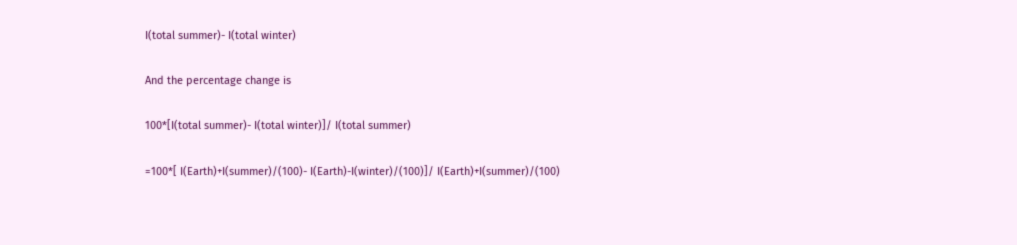I(total summer)- I(total winter)

And the percentage change is

100*[I(total summer)- I(total winter)]/ I(total summer)

=100*[ I(Earth)+I(summer)/(100)- I(Earth)-I(winter)/(100)]/ I(Earth)+I(summer)/(100)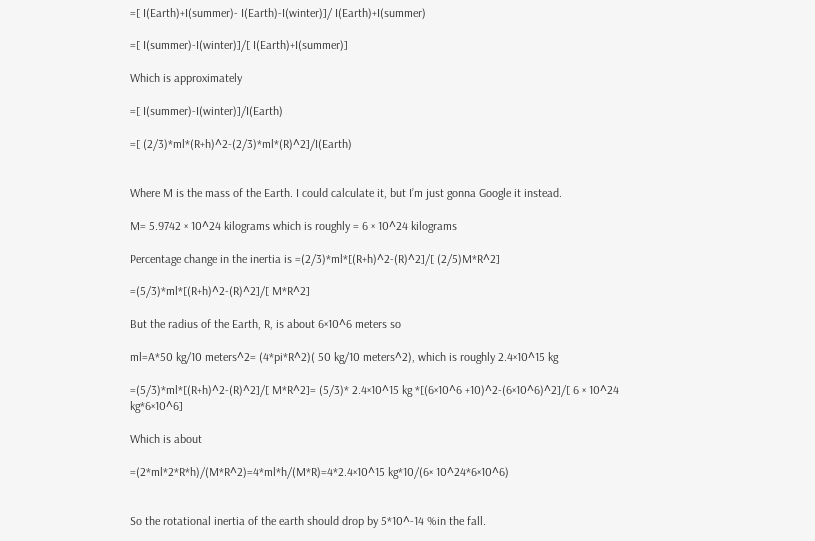=[ I(Earth)+I(summer)- I(Earth)-I(winter)]/ I(Earth)+I(summer)

=[ I(summer)-I(winter)]/[ I(Earth)+I(summer)]

Which is approximately

=[ I(summer)-I(winter)]/I(Earth)

=[ (2/3)*ml*(R+h)^2-(2/3)*ml*(R)^2]/I(Earth)


Where M is the mass of the Earth. I could calculate it, but I’m just gonna Google it instead.

M= 5.9742 × 10^24 kilograms which is roughly = 6 × 10^24 kilograms

Percentage change in the inertia is =(2/3)*ml*[(R+h)^2-(R)^2]/[ (2/5)M*R^2]

=(5/3)*ml*[(R+h)^2-(R)^2]/[ M*R^2]

But the radius of the Earth, R, is about 6×10^6 meters so

ml=A*50 kg/10 meters^2= (4*pi*R^2)( 50 kg/10 meters^2), which is roughly 2.4×10^15 kg

=(5/3)*ml*[(R+h)^2-(R)^2]/[ M*R^2]= (5/3)* 2.4×10^15 kg *[(6×10^6 +10)^2-(6×10^6)^2]/[ 6 × 10^24 kg*6×10^6]

Which is about

=(2*ml*2*R*h)/(M*R^2)=4*ml*h/(M*R)=4*2.4×10^15 kg*10/(6× 10^24*6×10^6)


So the rotational inertia of the earth should drop by 5*10^-14 %in the fall.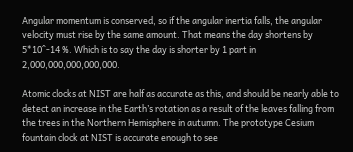Angular momentum is conserved, so if the angular inertia falls, the angular velocity must rise by the same amount. That means the day shortens by 5*10^-14 %. Which is to say the day is shorter by 1 part in 2,000,000,000,000,000.

Atomic clocks at NIST are half as accurate as this, and should be nearly able to detect an increase in the Earth’s rotation as a result of the leaves falling from the trees in the Northern Hemisphere in autumn. The prototype Cesium fountain clock at NIST is accurate enough to see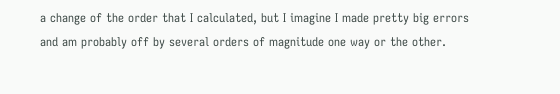a change of the order that I calculated, but I imagine I made pretty big errors and am probably off by several orders of magnitude one way or the other.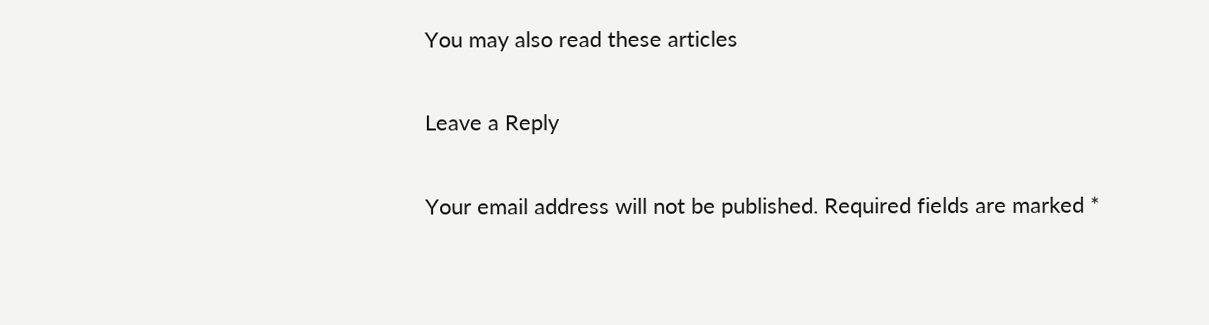You may also read these articles

Leave a Reply

Your email address will not be published. Required fields are marked *